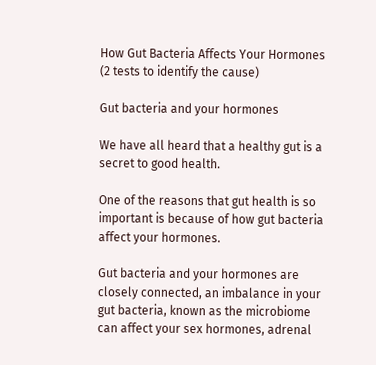How Gut Bacteria Affects Your Hormones (2 tests to identify the cause)

Gut bacteria and your hormones

We have all heard that a healthy gut is a secret to good health.

One of the reasons that gut health is so important is because of how gut bacteria affect your hormones.

Gut bacteria and your hormones are closely connected, an imbalance in your gut bacteria, known as the microbiome can affect your sex hormones, adrenal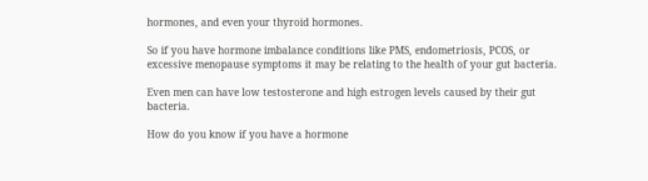hormones, and even your thyroid hormones.

So if you have hormone imbalance conditions like PMS, endometriosis, PCOS, or excessive menopause symptoms it may be relating to the health of your gut bacteria.

Even men can have low testosterone and high estrogen levels caused by their gut bacteria.

How do you know if you have a hormone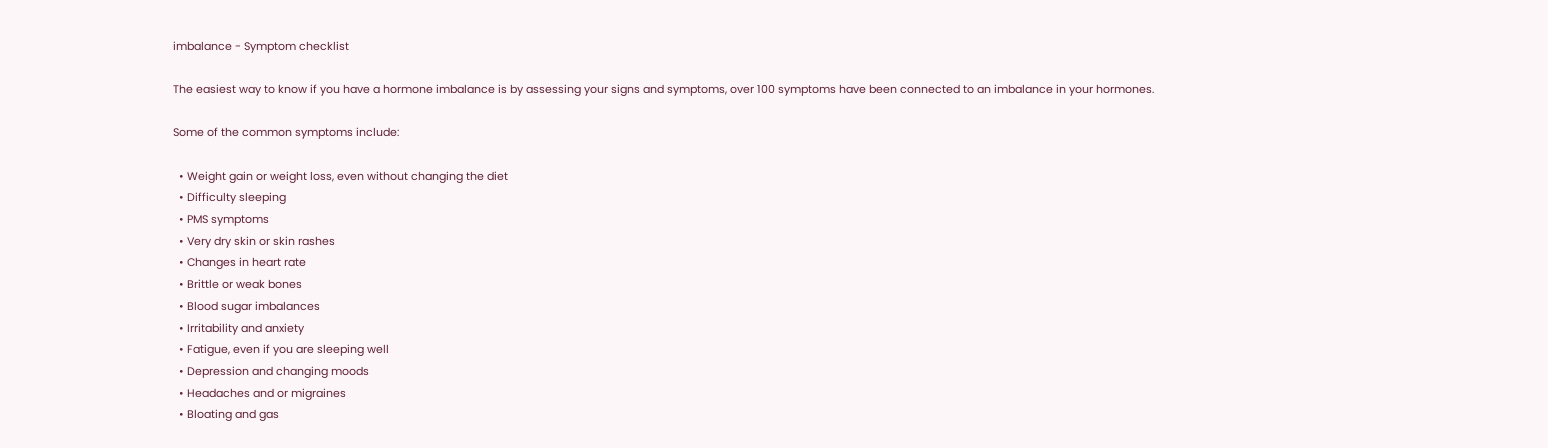imbalance - Symptom checklist

The easiest way to know if you have a hormone imbalance is by assessing your signs and symptoms, over 100 symptoms have been connected to an imbalance in your hormones.

Some of the common symptoms include:

  • Weight gain or weight loss, even without changing the diet
  • Difficulty sleeping
  • PMS symptoms
  • Very dry skin or skin rashes
  • Changes in heart rate
  • Brittle or weak bones
  • Blood sugar imbalances
  • Irritability and anxiety
  • Fatigue, even if you are sleeping well
  • Depression and changing moods
  • Headaches and or migraines
  • Bloating and gas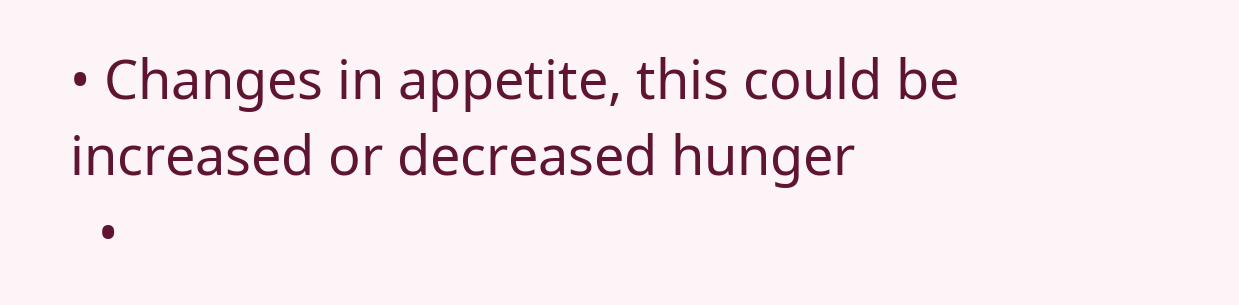• Changes in appetite, this could be increased or decreased hunger
  •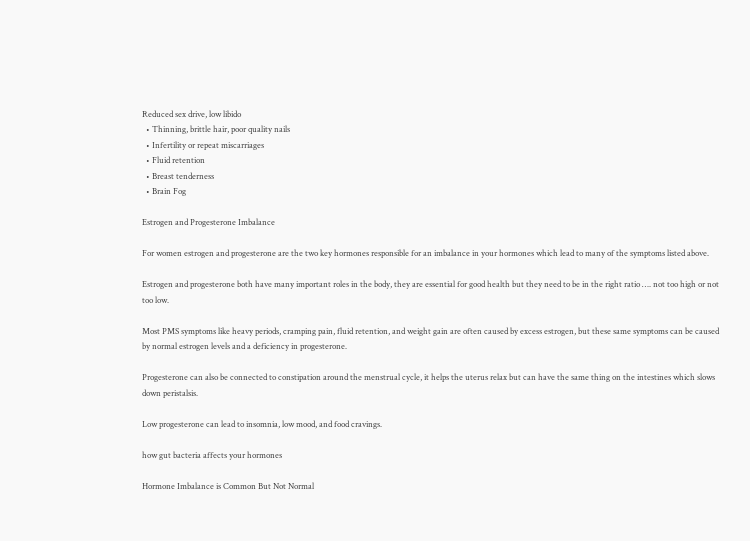Reduced sex drive, low libido
  • Thinning, brittle hair, poor quality nails
  • Infertility or repeat miscarriages
  • Fluid retention
  • Breast tenderness
  • Brain Fog

Estrogen and Progesterone Imbalance

For women estrogen and progesterone are the two key hormones responsible for an imbalance in your hormones which lead to many of the symptoms listed above.

Estrogen and progesterone both have many important roles in the body, they are essential for good health but they need to be in the right ratio …. not too high or not too low.

Most PMS symptoms like heavy periods, cramping pain, fluid retention, and weight gain are often caused by excess estrogen, but these same symptoms can be caused by normal estrogen levels and a deficiency in progesterone.

Progesterone can also be connected to constipation around the menstrual cycle, it helps the uterus relax but can have the same thing on the intestines which slows down peristalsis.

Low progesterone can lead to insomnia, low mood, and food cravings.

how gut bacteria affects your hormones

Hormone Imbalance is Common But Not Normal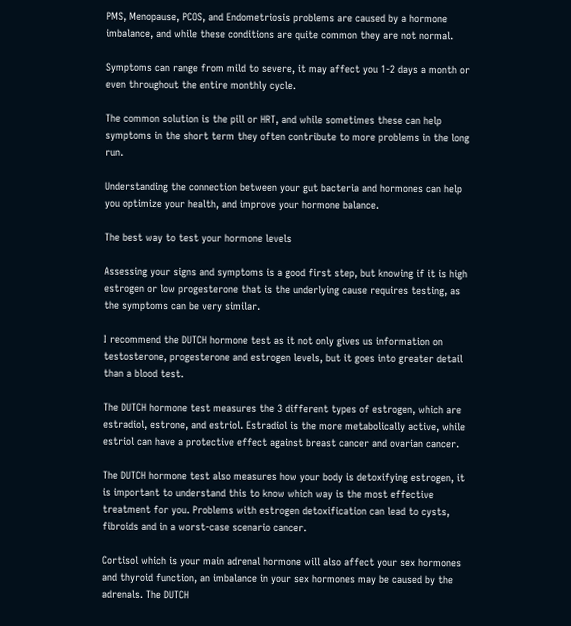PMS, Menopause, PCOS, and Endometriosis problems are caused by a hormone imbalance, and while these conditions are quite common they are not normal.

Symptoms can range from mild to severe, it may affect you 1-2 days a month or even throughout the entire monthly cycle.

The common solution is the pill or HRT, and while sometimes these can help symptoms in the short term they often contribute to more problems in the long run.

Understanding the connection between your gut bacteria and hormones can help you optimize your health, and improve your hormone balance.

The best way to test your hormone levels

Assessing your signs and symptoms is a good first step, but knowing if it is high estrogen or low progesterone that is the underlying cause requires testing, as the symptoms can be very similar.

I recommend the DUTCH hormone test as it not only gives us information on testosterone, progesterone and estrogen levels, but it goes into greater detail than a blood test.

The DUTCH hormone test measures the 3 different types of estrogen, which are estradiol, estrone, and estriol. Estradiol is the more metabolically active, while estriol can have a protective effect against breast cancer and ovarian cancer.

The DUTCH hormone test also measures how your body is detoxifying estrogen, it is important to understand this to know which way is the most effective treatment for you. Problems with estrogen detoxification can lead to cysts, fibroids and in a worst-case scenario cancer.

Cortisol which is your main adrenal hormone will also affect your sex hormones and thyroid function, an imbalance in your sex hormones may be caused by the adrenals. The DUTCH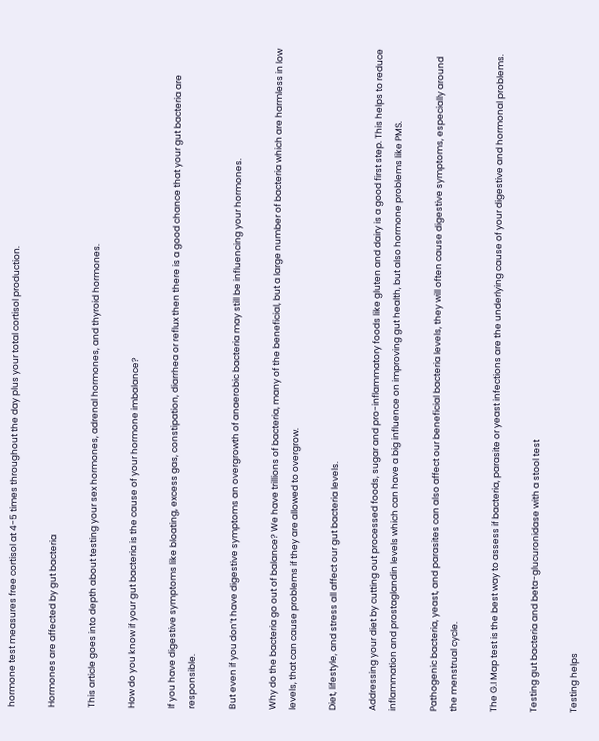hormone test measures free cortisol at 4-5 times throughout the day plus your total cortisol production.

Hormones are affected by gut bacteria

This article goes into depth about testing your sex hormones, adrenal hormones, and thyroid hormones.

How do you know if your gut bacteria is the cause of your hormone imbalance?

If you have digestive symptoms like bloating, excess gas, constipation, diarrhea or reflux then there is a good chance that your gut bacteria are responsible.

But even if you don’t have digestive symptoms an overgrowth of anaerobic bacteria may still be influencing your hormones.

Why do the bacteria go out of balance? We have trillions of bacteria, many of the beneficial, but a large number of bacteria which are harmless in low levels, that can cause problems if they are allowed to overgrow.

Diet, lifestyle, and stress all affect our gut bacteria levels.

Addressing your diet by cutting out processed foods, sugar and pro-inflammatory foods like gluten and dairy is a good first step. This helps to reduce inflammation and prostaglandin levels which can have a big influence on improving gut health, but also hormone problems like PMS.

Pathogenic bacteria, yeast, and parasites can also affect our beneficial bacteria levels, they will often cause digestive symptoms, especially around the menstrual cycle.

The G.I Map test is the best way to assess if bacteria, parasite or yeast infections are the underlying cause of your digestive and hormonal problems.

Testing gut bacteria and beta-glucuronidase with a stool test

Testing helps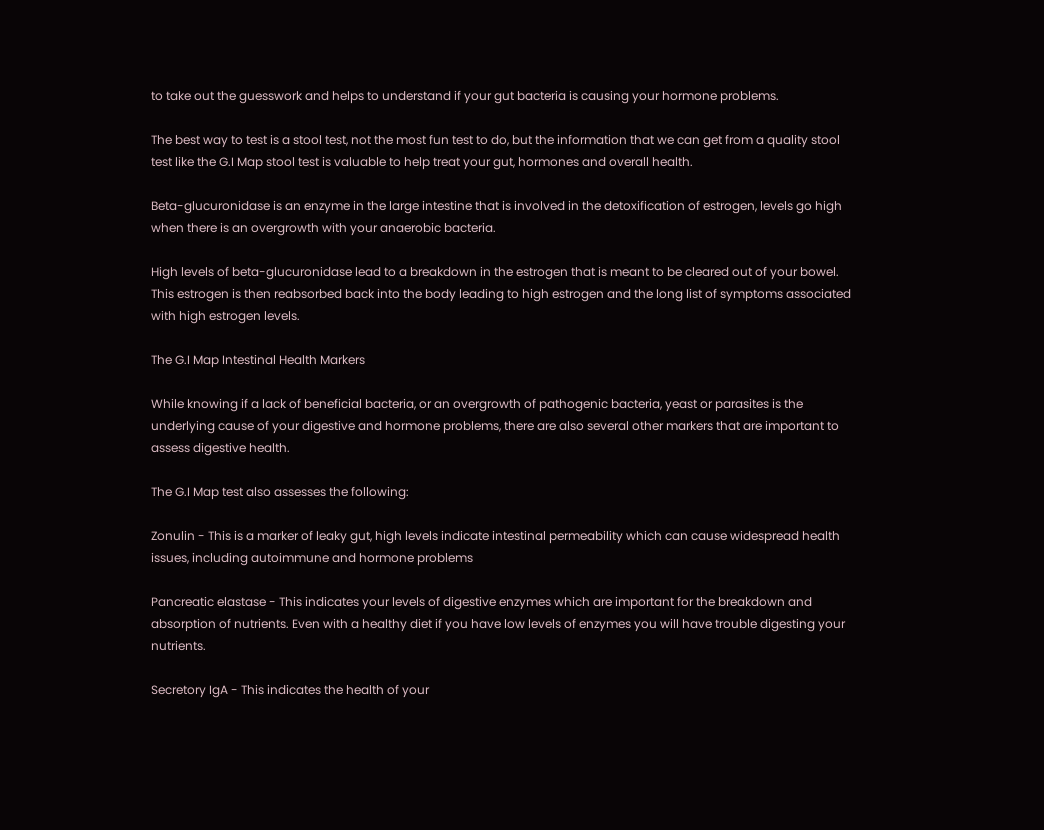to take out the guesswork and helps to understand if your gut bacteria is causing your hormone problems.

The best way to test is a stool test, not the most fun test to do, but the information that we can get from a quality stool test like the G.I Map stool test is valuable to help treat your gut, hormones and overall health.

Beta-glucuronidase is an enzyme in the large intestine that is involved in the detoxification of estrogen, levels go high when there is an overgrowth with your anaerobic bacteria.

High levels of beta-glucuronidase lead to a breakdown in the estrogen that is meant to be cleared out of your bowel. This estrogen is then reabsorbed back into the body leading to high estrogen and the long list of symptoms associated with high estrogen levels.

The G.I Map Intestinal Health Markers

While knowing if a lack of beneficial bacteria, or an overgrowth of pathogenic bacteria, yeast or parasites is the underlying cause of your digestive and hormone problems, there are also several other markers that are important to assess digestive health.

The G.I Map test also assesses the following:

Zonulin - This is a marker of leaky gut, high levels indicate intestinal permeability which can cause widespread health issues, including autoimmune and hormone problems

Pancreatic elastase - This indicates your levels of digestive enzymes which are important for the breakdown and absorption of nutrients. Even with a healthy diet if you have low levels of enzymes you will have trouble digesting your nutrients.

Secretory IgA - This indicates the health of your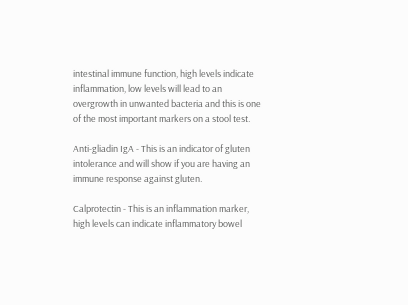intestinal immune function, high levels indicate inflammation, low levels will lead to an overgrowth in unwanted bacteria and this is one of the most important markers on a stool test.

Anti-gliadin IgA - This is an indicator of gluten intolerance and will show if you are having an immune response against gluten.

Calprotectin - This is an inflammation marker, high levels can indicate inflammatory bowel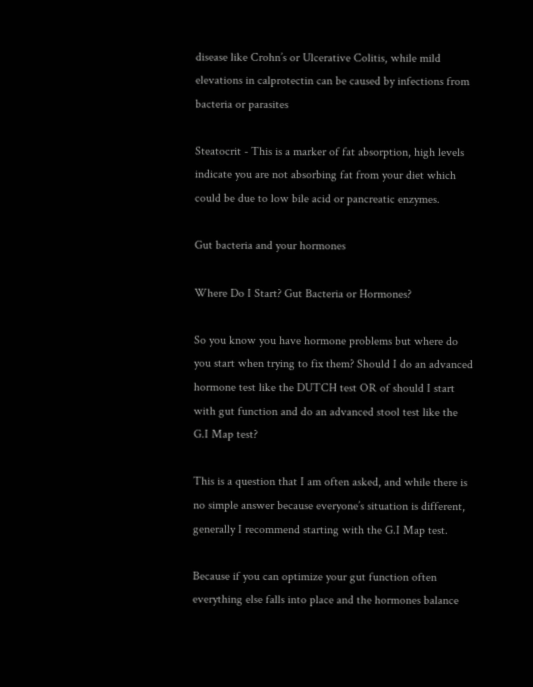disease like Crohn’s or Ulcerative Colitis, while mild elevations in calprotectin can be caused by infections from bacteria or parasites

Steatocrit - This is a marker of fat absorption, high levels indicate you are not absorbing fat from your diet which could be due to low bile acid or pancreatic enzymes.

Gut bacteria and your hormones

Where Do I Start? Gut Bacteria or Hormones?

So you know you have hormone problems but where do you start when trying to fix them? Should I do an advanced hormone test like the DUTCH test OR of should I start with gut function and do an advanced stool test like the G.I Map test?

This is a question that I am often asked, and while there is no simple answer because everyone’s situation is different, generally I recommend starting with the G.I Map test.

Because if you can optimize your gut function often everything else falls into place and the hormones balance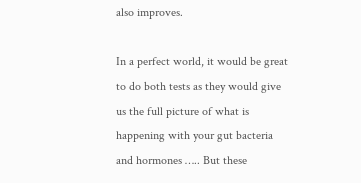also improves.

In a perfect world, it would be great to do both tests as they would give us the full picture of what is happening with your gut bacteria and hormones ….. But these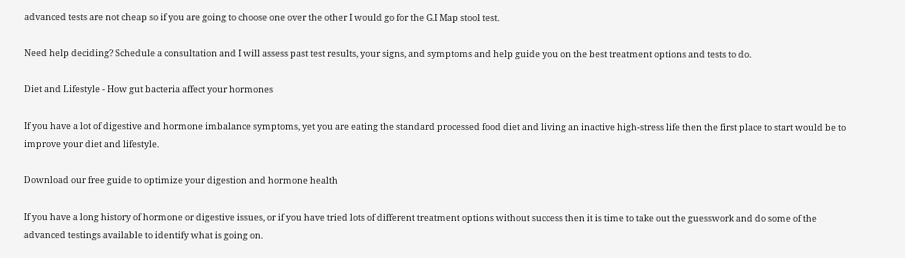advanced tests are not cheap so if you are going to choose one over the other I would go for the G.I Map stool test.

Need help deciding? Schedule a consultation and I will assess past test results, your signs, and symptoms and help guide you on the best treatment options and tests to do.

Diet and Lifestyle - How gut bacteria affect your hormones

If you have a lot of digestive and hormone imbalance symptoms, yet you are eating the standard processed food diet and living an inactive high-stress life then the first place to start would be to improve your diet and lifestyle.

Download our free guide to optimize your digestion and hormone health

If you have a long history of hormone or digestive issues, or if you have tried lots of different treatment options without success then it is time to take out the guesswork and do some of the advanced testings available to identify what is going on.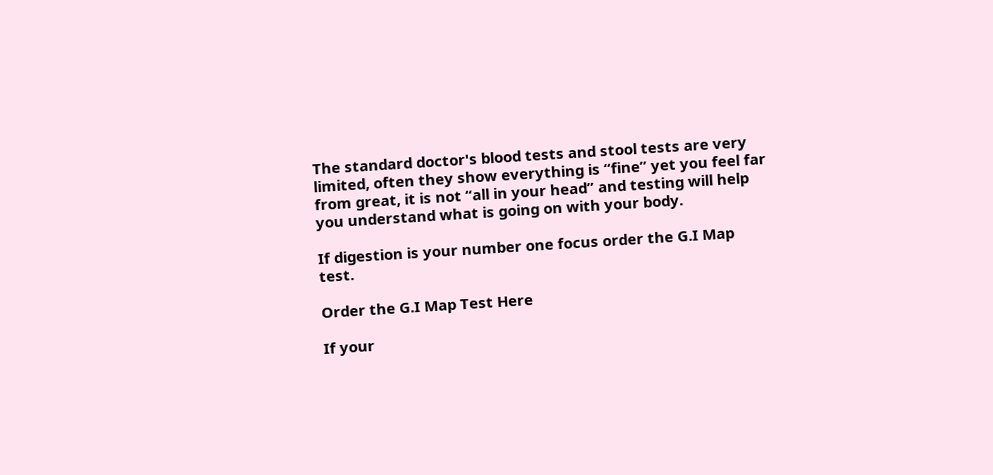The standard doctor's blood tests and stool tests are very limited, often they show everything is “fine” yet you feel far from great, it is not “all in your head” and testing will help you understand what is going on with your body.

If digestion is your number one focus order the G.I Map test.

Order the G.I Map Test Here

If your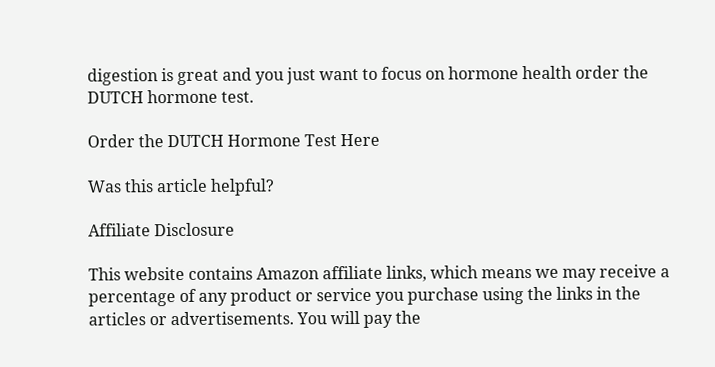digestion is great and you just want to focus on hormone health order the DUTCH hormone test.

Order the DUTCH Hormone Test Here

Was this article helpful?

Affiliate Disclosure

This website contains Amazon affiliate links, which means we may receive a percentage of any product or service you purchase using the links in the articles or advertisements. You will pay the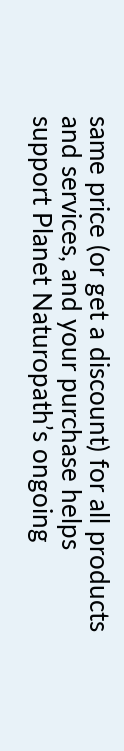same price (or get a discount) for all products and services, and your purchase helps support Planet Naturopath’s ongoing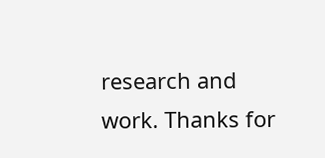research and work. Thanks for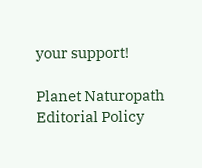your support!

Planet Naturopath Editorial Policy